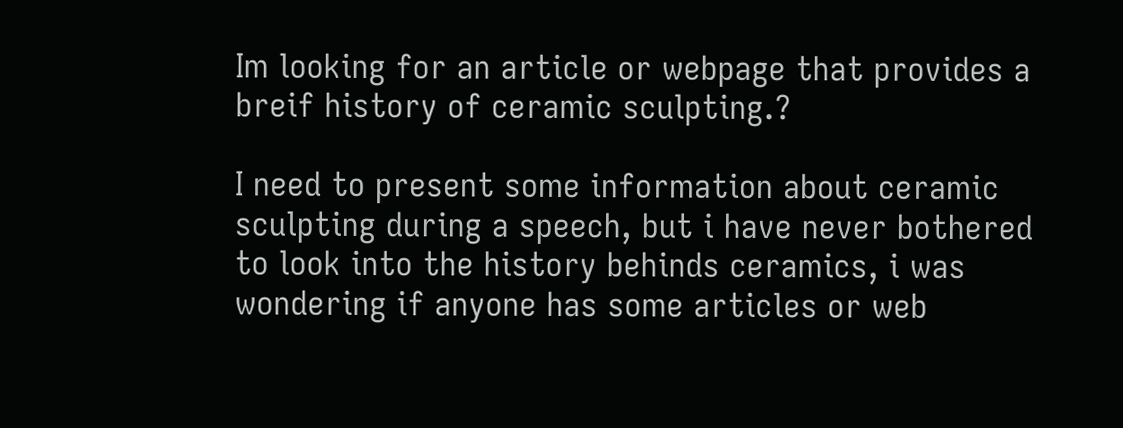Im looking for an article or webpage that provides a breif history of ceramic sculpting.?

I need to present some information about ceramic sculpting during a speech, but i have never bothered to look into the history behinds ceramics, i was wondering if anyone has some articles or web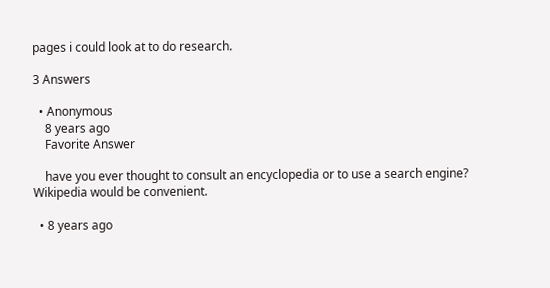pages i could look at to do research.

3 Answers

  • Anonymous
    8 years ago
    Favorite Answer

    have you ever thought to consult an encyclopedia or to use a search engine? Wikipedia would be convenient.

  • 8 years ago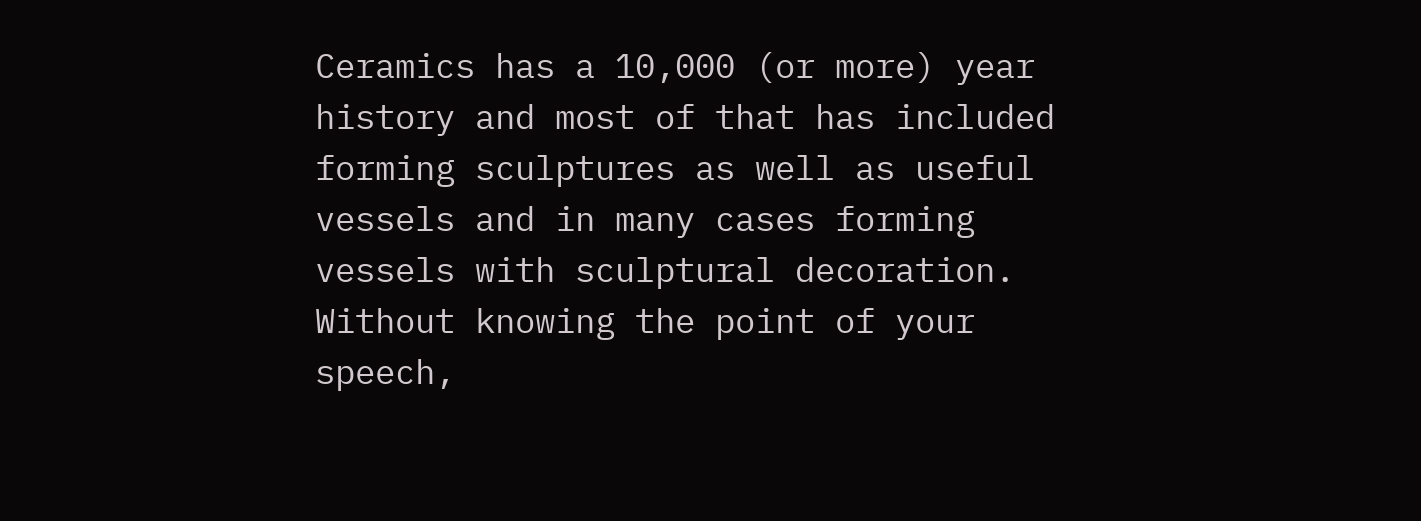Ceramics has a 10,000 (or more) year history and most of that has included forming sculptures as well as useful vessels and in many cases forming vessels with sculptural decoration. Without knowing the point of your speech,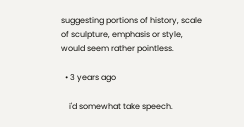suggesting portions of history, scale of sculpture, emphasis or style, would seem rather pointless.

  • 3 years ago

    i'd somewhat take speech.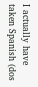I actually have taken Spanish (dos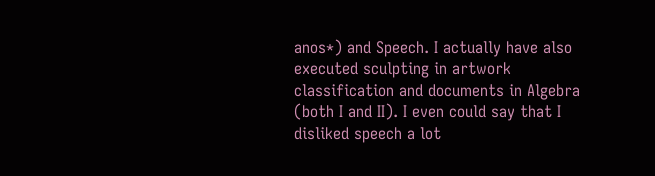anos*) and Speech. I actually have also executed sculpting in artwork classification and documents in Algebra (both I and II). I even could say that I disliked speech a lot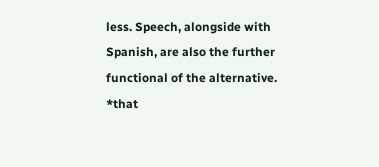less. Speech, alongside with Spanish, are also the further functional of the alternative. *that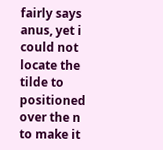fairly says anus, yet i could not locate the tilde to positioned over the n to make it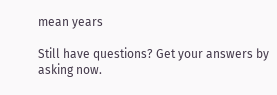mean years

Still have questions? Get your answers by asking now.